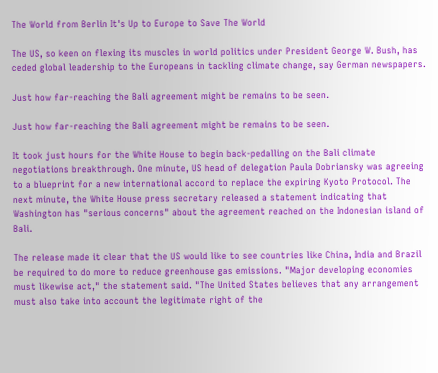The World from Berlin It's Up to Europe to Save The World

The US, so keen on flexing its muscles in world politics under President George W. Bush, has ceded global leadership to the Europeans in tackling climate change, say German newspapers.

Just how far-reaching the Bali agreement might be remains to be seen.

Just how far-reaching the Bali agreement might be remains to be seen.

It took just hours for the White House to begin back-pedalling on the Bali climate negotiations breakthrough. One minute, US head of delegation Paula Dobriansky was agreeing to a blueprint for a new international accord to replace the expiring Kyoto Protocol. The next minute, the White House press secretary released a statement indicating that Washington has "serious concerns" about the agreement reached on the Indonesian island of Bali.

The release made it clear that the US would like to see countries like China, India and Brazil be required to do more to reduce greenhouse gas emissions. "Major developing economies must likewise act," the statement said. "The United States believes that any arrangement must also take into account the legitimate right of the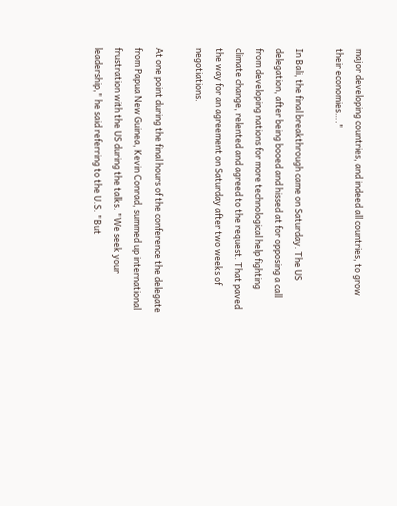major developing countries, and indeed all countries, to grow their economies…."

In Bali, the final breakthrough came on Saturday. The US delegation, after being booed and hissed at for opposing a call from developing nations for more technological help fighting climate change, relented and agreed to the request. That paved the way for an agreement on Saturday after two weeks of negotiations.

At one point during the final hours of the conference the delegate from Papua New Guinea, Kevin Conrad, summed up international frustration with the US during the talks. "We seek your leadership," he said referring to the U.S. "But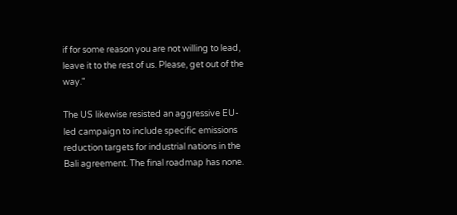if for some reason you are not willing to lead, leave it to the rest of us. Please, get out of the way."

The US likewise resisted an aggressive EU-led campaign to include specific emissions reduction targets for industrial nations in the Bali agreement. The final roadmap has none.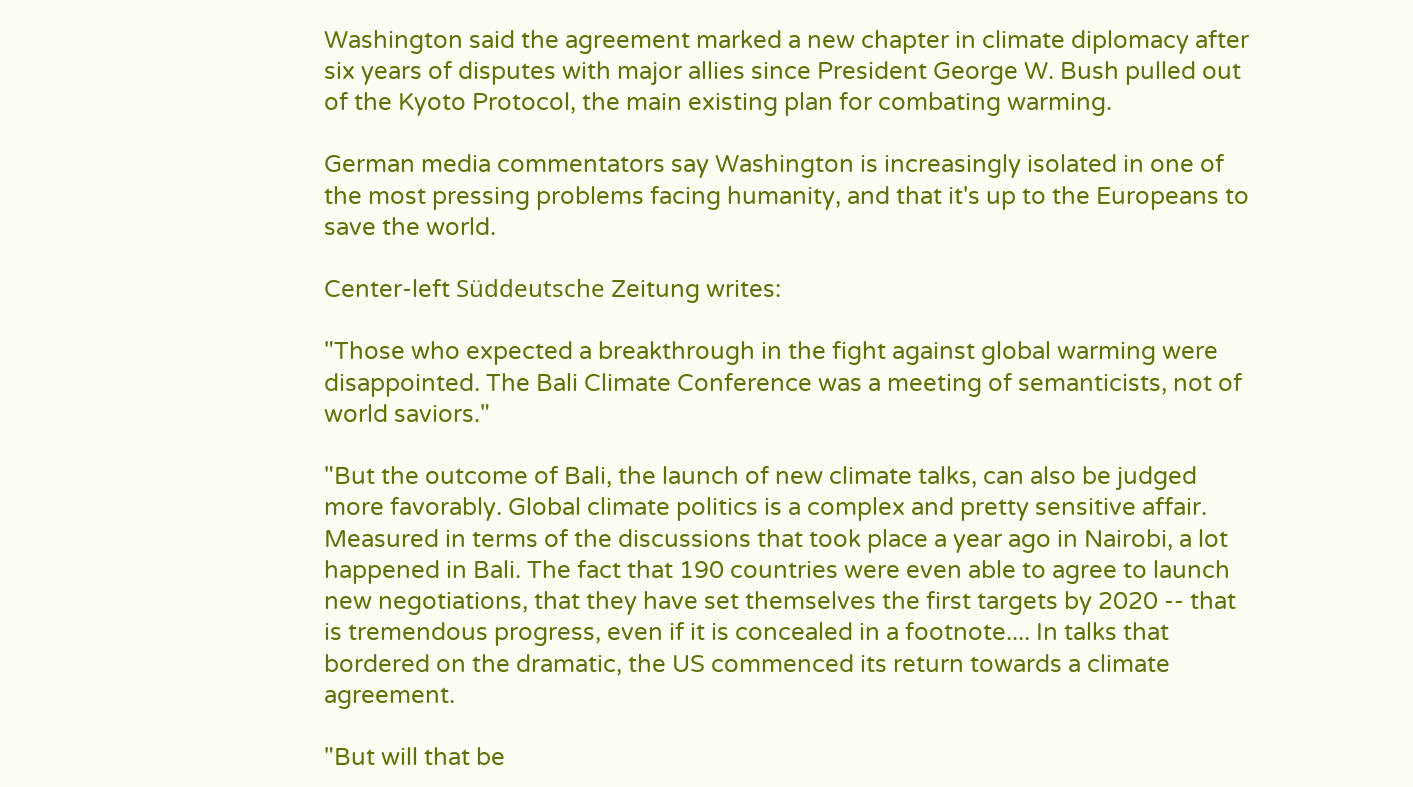Washington said the agreement marked a new chapter in climate diplomacy after six years of disputes with major allies since President George W. Bush pulled out of the Kyoto Protocol, the main existing plan for combating warming.

German media commentators say Washington is increasingly isolated in one of the most pressing problems facing humanity, and that it's up to the Europeans to save the world.

Center-left Süddeutsche Zeitung writes:

"Those who expected a breakthrough in the fight against global warming were disappointed. The Bali Climate Conference was a meeting of semanticists, not of world saviors."

"But the outcome of Bali, the launch of new climate talks, can also be judged more favorably. Global climate politics is a complex and pretty sensitive affair. Measured in terms of the discussions that took place a year ago in Nairobi, a lot happened in Bali. The fact that 190 countries were even able to agree to launch new negotiations, that they have set themselves the first targets by 2020 -- that is tremendous progress, even if it is concealed in a footnote.... In talks that bordered on the dramatic, the US commenced its return towards a climate agreement.

"But will that be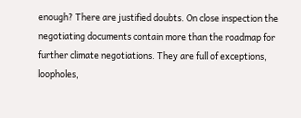enough? There are justified doubts. On close inspection the negotiating documents contain more than the roadmap for further climate negotiations. They are full of exceptions, loopholes,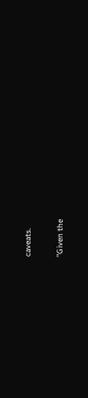caveats.

"Given the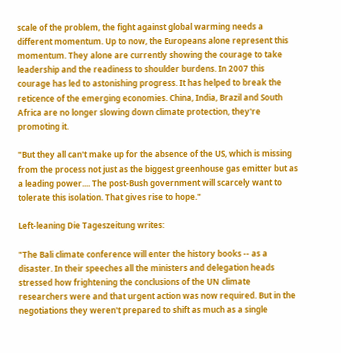scale of the problem, the fight against global warming needs a different momentum. Up to now, the Europeans alone represent this momentum. They alone are currently showing the courage to take leadership and the readiness to shoulder burdens. In 2007 this courage has led to astonishing progress. It has helped to break the reticence of the emerging economies. China, India, Brazil and South Africa are no longer slowing down climate protection, they're promoting it.

"But they all can't make up for the absence of the US, which is missing from the process not just as the biggest greenhouse gas emitter but as a leading power.... The post-Bush government will scarcely want to tolerate this isolation. That gives rise to hope."

Left-leaning Die Tageszeitung writes:

"The Bali climate conference will enter the history books -- as a disaster. In their speeches all the ministers and delegation heads stressed how frightening the conclusions of the UN climate researchers were and that urgent action was now required. But in the negotiations they weren't prepared to shift as much as a single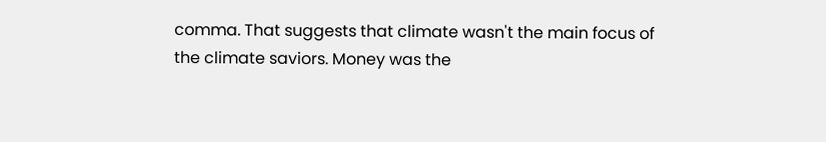comma. That suggests that climate wasn't the main focus of the climate saviors. Money was the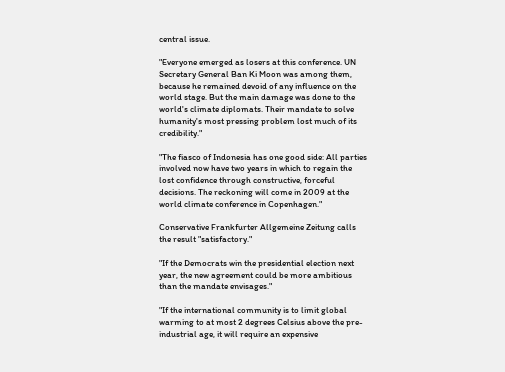central issue.

"Everyone emerged as losers at this conference. UN Secretary General Ban Ki Moon was among them, because he remained devoid of any influence on the world stage. But the main damage was done to the world's climate diplomats. Their mandate to solve humanity's most pressing problem lost much of its credibility."

"The fiasco of Indonesia has one good side: All parties involved now have two years in which to regain the lost confidence through constructive, forceful decisions. The reckoning will come in 2009 at the world climate conference in Copenhagen."

Conservative Frankfurter Allgemeine Zeitung calls the result "satisfactory."

"If the Democrats win the presidential election next year, the new agreement could be more ambitious than the mandate envisages."

"If the international community is to limit global warming to at most 2 degrees Celsius above the pre-industrial age, it will require an expensive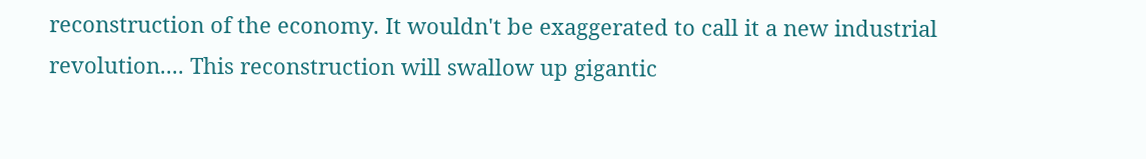reconstruction of the economy. It wouldn't be exaggerated to call it a new industrial revolution.... This reconstruction will swallow up gigantic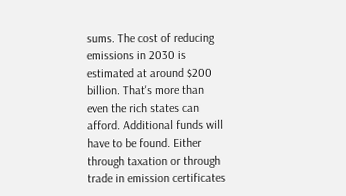sums. The cost of reducing emissions in 2030 is estimated at around $200 billion. That's more than even the rich states can afford. Additional funds will have to be found. Either through taxation or through trade in emission certificates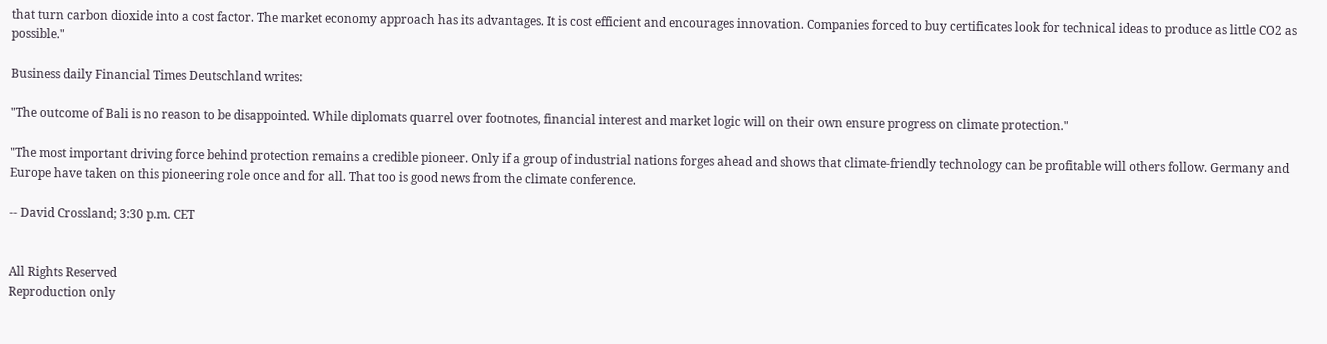that turn carbon dioxide into a cost factor. The market economy approach has its advantages. It is cost efficient and encourages innovation. Companies forced to buy certificates look for technical ideas to produce as little CO2 as possible."

Business daily Financial Times Deutschland writes:

"The outcome of Bali is no reason to be disappointed. While diplomats quarrel over footnotes, financial interest and market logic will on their own ensure progress on climate protection."

"The most important driving force behind protection remains a credible pioneer. Only if a group of industrial nations forges ahead and shows that climate-friendly technology can be profitable will others follow. Germany and Europe have taken on this pioneering role once and for all. That too is good news from the climate conference.

-- David Crossland; 3:30 p.m. CET


All Rights Reserved
Reproduction only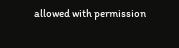allowed with permission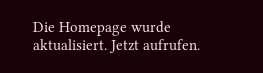Die Homepage wurde aktualisiert. Jetzt aufrufen.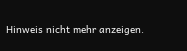Hinweis nicht mehr anzeigen.